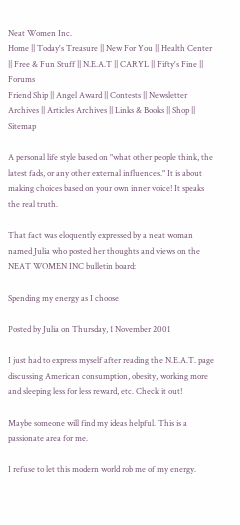Neat Women Inc.
Home || Today's Treasure || New For You || Health Center || Free & Fun Stuff || N.E.A.T || CARYL || Fifty's Fine || Forums
Friend Ship || Angel Award || Contests || Newsletter Archives || Articles Archives || Links & Books || Shop || Sitemap

A personal life style based on "what other people think, the latest fads, or any other external influences." It is about making choices based on your own inner voice! It speaks the real truth.

That fact was eloquently expressed by a neat woman named Julia who posted her thoughts and views on the NEAT WOMEN INC bulletin board:

Spending my energy as I choose

Posted by Julia on Thursday, 1 November 2001

I just had to express myself after reading the N.E.A.T. page discussing American consumption, obesity, working more and sleeping less for less reward, etc. Check it out!

Maybe someone will find my ideas helpful. This is a passionate area for me.

I refuse to let this modern world rob me of my energy.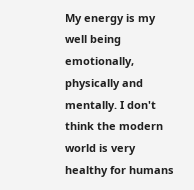My energy is my well being emotionally, physically and mentally. I don't think the modern world is very healthy for humans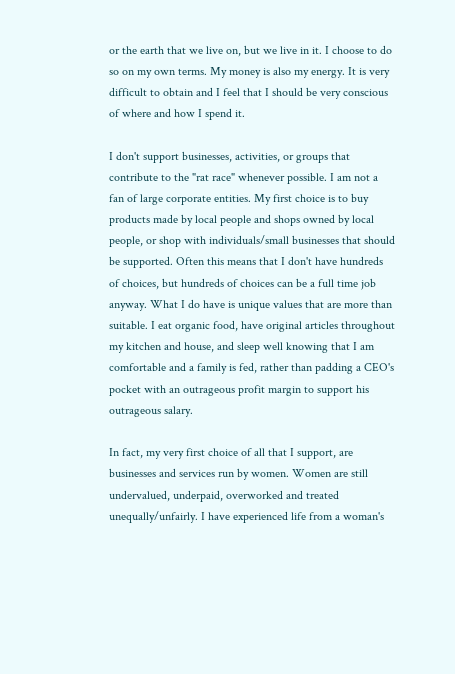or the earth that we live on, but we live in it. I choose to do so on my own terms. My money is also my energy. It is very difficult to obtain and I feel that I should be very conscious of where and how I spend it.

I don't support businesses, activities, or groups that contribute to the "rat race" whenever possible. I am not a fan of large corporate entities. My first choice is to buy products made by local people and shops owned by local people, or shop with individuals/small businesses that should be supported. Often this means that I don't have hundreds of choices, but hundreds of choices can be a full time job anyway. What I do have is unique values that are more than suitable. I eat organic food, have original articles throughout my kitchen and house, and sleep well knowing that I am comfortable and a family is fed, rather than padding a CEO's pocket with an outrageous profit margin to support his outrageous salary.

In fact, my very first choice of all that I support, are businesses and services run by women. Women are still undervalued, underpaid, overworked and treated unequally/unfairly. I have experienced life from a woman's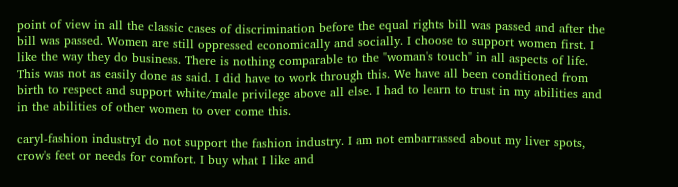point of view in all the classic cases of discrimination before the equal rights bill was passed and after the bill was passed. Women are still oppressed economically and socially. I choose to support women first. I like the way they do business. There is nothing comparable to the "woman's touch" in all aspects of life. This was not as easily done as said. I did have to work through this. We have all been conditioned from birth to respect and support white/male privilege above all else. I had to learn to trust in my abilities and in the abilities of other women to over come this.

caryl-fashion industryI do not support the fashion industry. I am not embarrassed about my liver spots, crow's feet or needs for comfort. I buy what I like and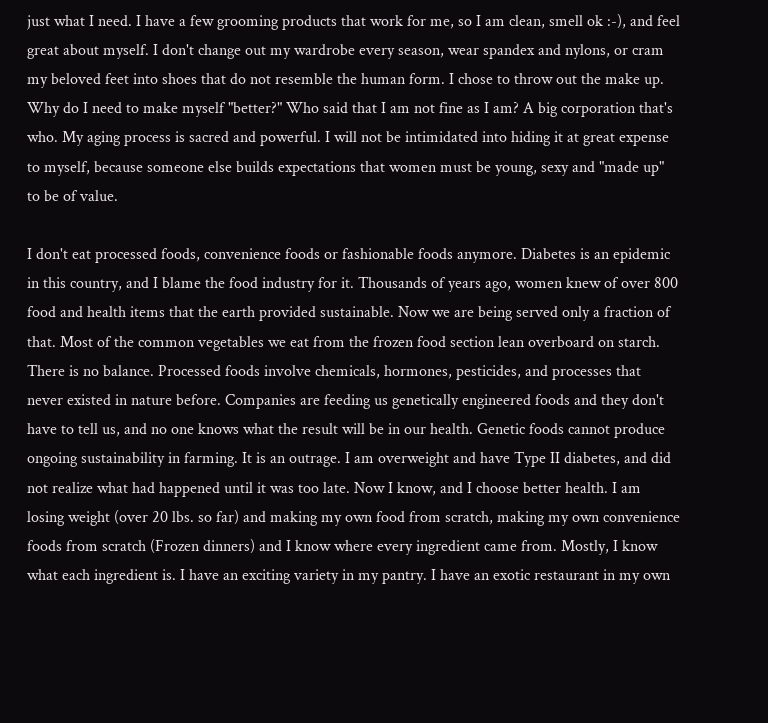just what I need. I have a few grooming products that work for me, so I am clean, smell ok :-), and feel great about myself. I don't change out my wardrobe every season, wear spandex and nylons, or cram my beloved feet into shoes that do not resemble the human form. I chose to throw out the make up. Why do I need to make myself "better?" Who said that I am not fine as I am? A big corporation that's who. My aging process is sacred and powerful. I will not be intimidated into hiding it at great expense to myself, because someone else builds expectations that women must be young, sexy and "made up" to be of value.

I don't eat processed foods, convenience foods or fashionable foods anymore. Diabetes is an epidemic in this country, and I blame the food industry for it. Thousands of years ago, women knew of over 800 food and health items that the earth provided sustainable. Now we are being served only a fraction of that. Most of the common vegetables we eat from the frozen food section lean overboard on starch. There is no balance. Processed foods involve chemicals, hormones, pesticides, and processes that never existed in nature before. Companies are feeding us genetically engineered foods and they don't have to tell us, and no one knows what the result will be in our health. Genetic foods cannot produce ongoing sustainability in farming. It is an outrage. I am overweight and have Type II diabetes, and did not realize what had happened until it was too late. Now I know, and I choose better health. I am losing weight (over 20 lbs. so far) and making my own food from scratch, making my own convenience foods from scratch (Frozen dinners) and I know where every ingredient came from. Mostly, I know what each ingredient is. I have an exciting variety in my pantry. I have an exotic restaurant in my own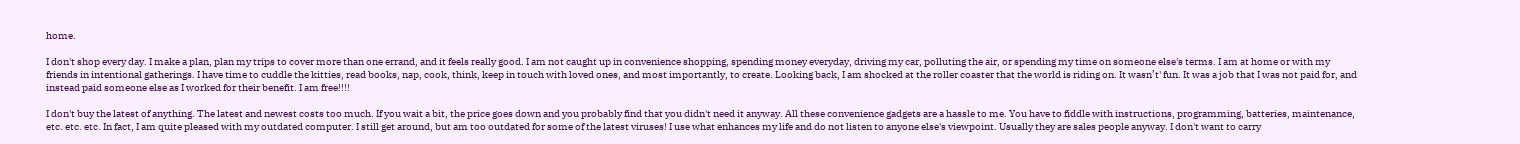home.

I don't shop every day. I make a plan, plan my trips to cover more than one errand, and it feels really good. I am not caught up in convenience shopping, spending money everyday, driving my car, polluting the air, or spending my time on someone else's terms. I am at home or with my friends in intentional gatherings. I have time to cuddle the kitties, read books, nap, cook, think, keep in touch with loved ones, and most importantly, to create. Looking back, I am shocked at the roller coaster that the world is riding on. It wasn’t' fun. It was a job that I was not paid for, and instead paid someone else as I worked for their benefit. I am free!!!!

I don't buy the latest of anything. The latest and newest costs too much. If you wait a bit, the price goes down and you probably find that you didn't need it anyway. All these convenience gadgets are a hassle to me. You have to fiddle with instructions, programming, batteries, maintenance, etc. etc. etc. In fact, I am quite pleased with my outdated computer. I still get around, but am too outdated for some of the latest viruses! I use what enhances my life and do not listen to anyone else's viewpoint. Usually they are sales people anyway. I don't want to carry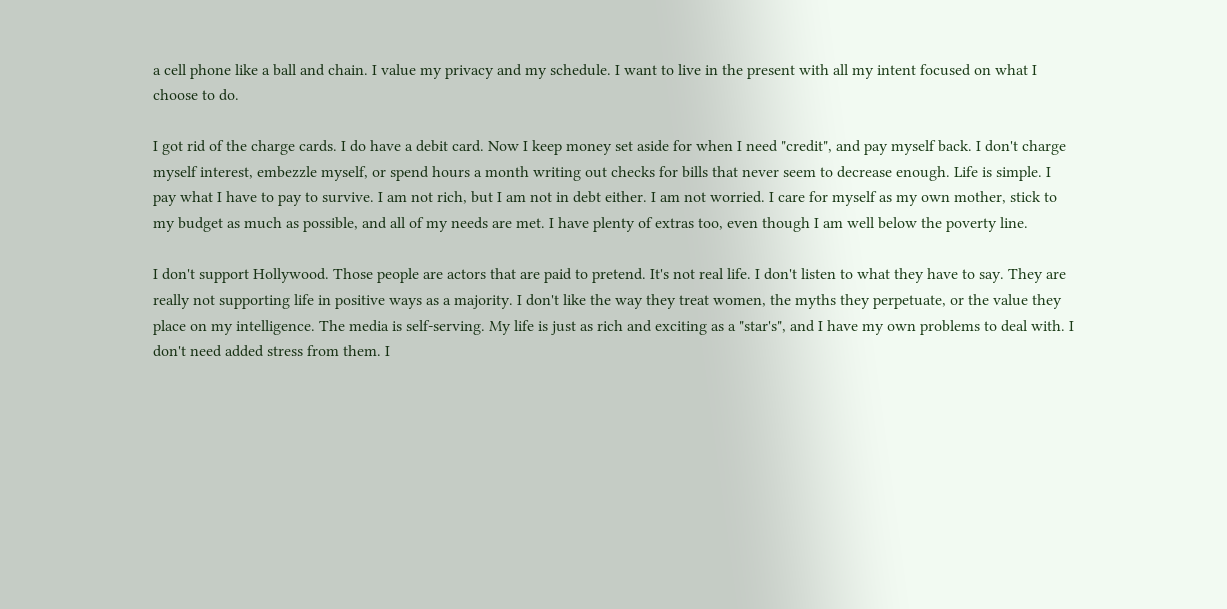a cell phone like a ball and chain. I value my privacy and my schedule. I want to live in the present with all my intent focused on what I choose to do.

I got rid of the charge cards. I do have a debit card. Now I keep money set aside for when I need "credit", and pay myself back. I don't charge myself interest, embezzle myself, or spend hours a month writing out checks for bills that never seem to decrease enough. Life is simple. I pay what I have to pay to survive. I am not rich, but I am not in debt either. I am not worried. I care for myself as my own mother, stick to my budget as much as possible, and all of my needs are met. I have plenty of extras too, even though I am well below the poverty line.

I don't support Hollywood. Those people are actors that are paid to pretend. It's not real life. I don't listen to what they have to say. They are really not supporting life in positive ways as a majority. I don't like the way they treat women, the myths they perpetuate, or the value they place on my intelligence. The media is self-serving. My life is just as rich and exciting as a "star's", and I have my own problems to deal with. I don't need added stress from them. I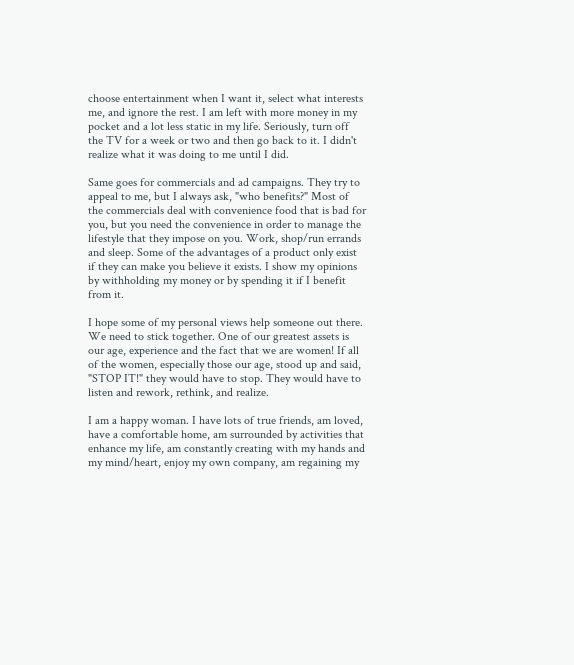choose entertainment when I want it, select what interests me, and ignore the rest. I am left with more money in my pocket and a lot less static in my life. Seriously, turn off the TV for a week or two and then go back to it. I didn't realize what it was doing to me until I did.

Same goes for commercials and ad campaigns. They try to appeal to me, but I always ask, "who benefits?" Most of the commercials deal with convenience food that is bad for you, but you need the convenience in order to manage the lifestyle that they impose on you. Work, shop/run errands and sleep. Some of the advantages of a product only exist if they can make you believe it exists. I show my opinions by withholding my money or by spending it if I benefit from it.

I hope some of my personal views help someone out there. We need to stick together. One of our greatest assets is our age, experience and the fact that we are women! If all of the women, especially those our age, stood up and said, "STOP IT!" they would have to stop. They would have to listen and rework, rethink, and realize.

I am a happy woman. I have lots of true friends, am loved, have a comfortable home, am surrounded by activities that enhance my life, am constantly creating with my hands and my mind/heart, enjoy my own company, am regaining my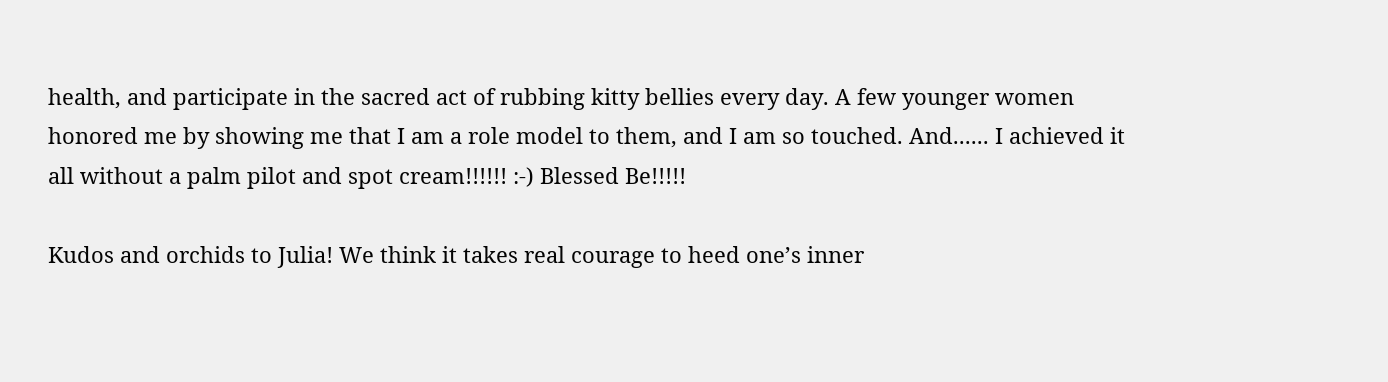health, and participate in the sacred act of rubbing kitty bellies every day. A few younger women honored me by showing me that I am a role model to them, and I am so touched. And...... I achieved it all without a palm pilot and spot cream!!!!!! :-) Blessed Be!!!!!

Kudos and orchids to Julia! We think it takes real courage to heed one’s inner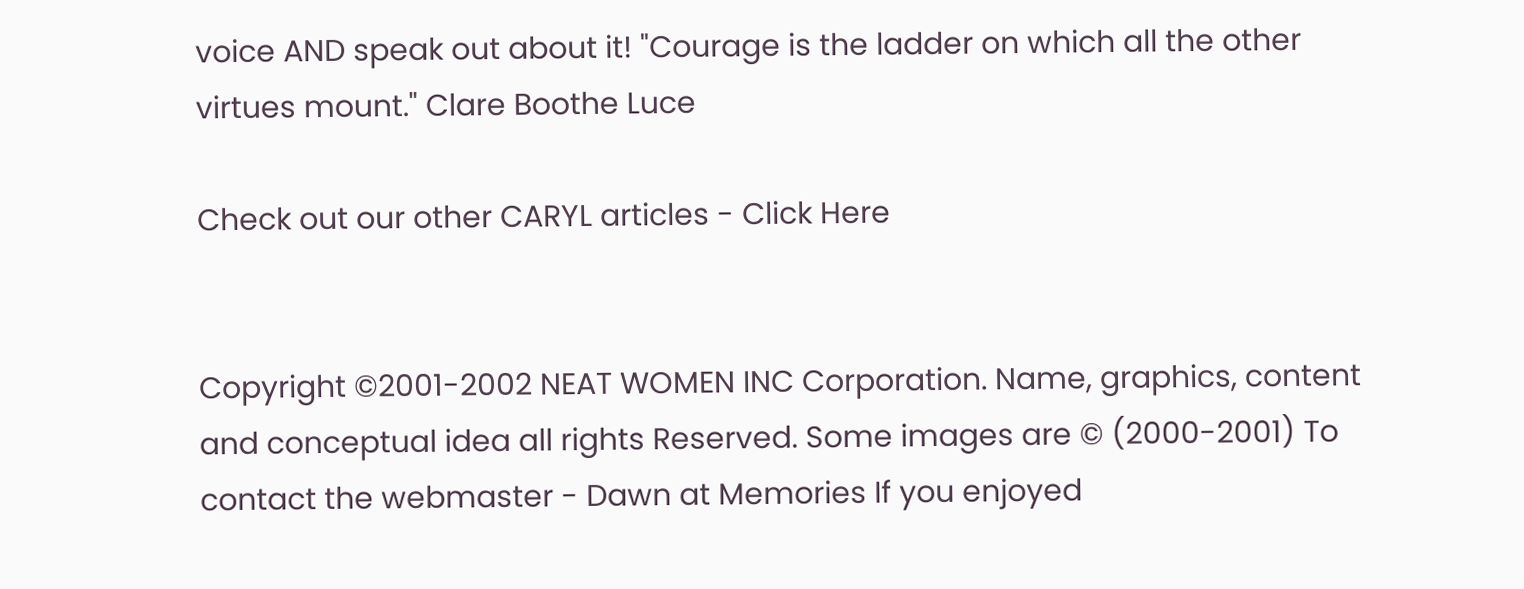voice AND speak out about it! "Courage is the ladder on which all the other virtues mount." Clare Boothe Luce

Check out our other CARYL articles - Click Here


Copyright ©2001-2002 NEAT WOMEN INC Corporation. Name, graphics, content and conceptual idea all rights Reserved. Some images are © (2000-2001) To contact the webmaster - Dawn at Memories If you enjoyed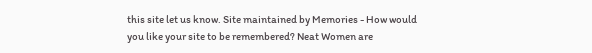this site let us know. Site maintained by Memories - How would you like your site to be remembered? Neat Women are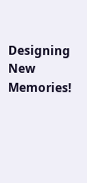Designing New Memories!